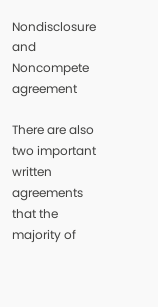Nondisclosure and Noncompete agreement

There are also two important written agreements that the majority of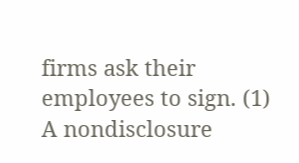firms ask their employees to sign. (1)  A nondisclosure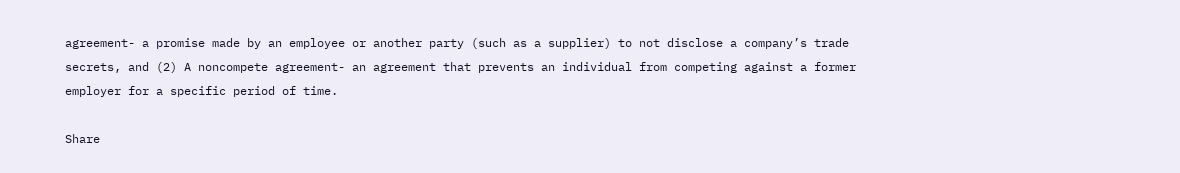agreement- a promise made by an employee or another party (such as a supplier) to not disclose a company’s trade secrets, and (2) A noncompete agreement- an agreement that prevents an individual from competing against a former employer for a specific period of time.

Share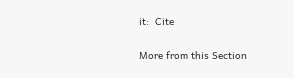it:  Cite

More from this Section